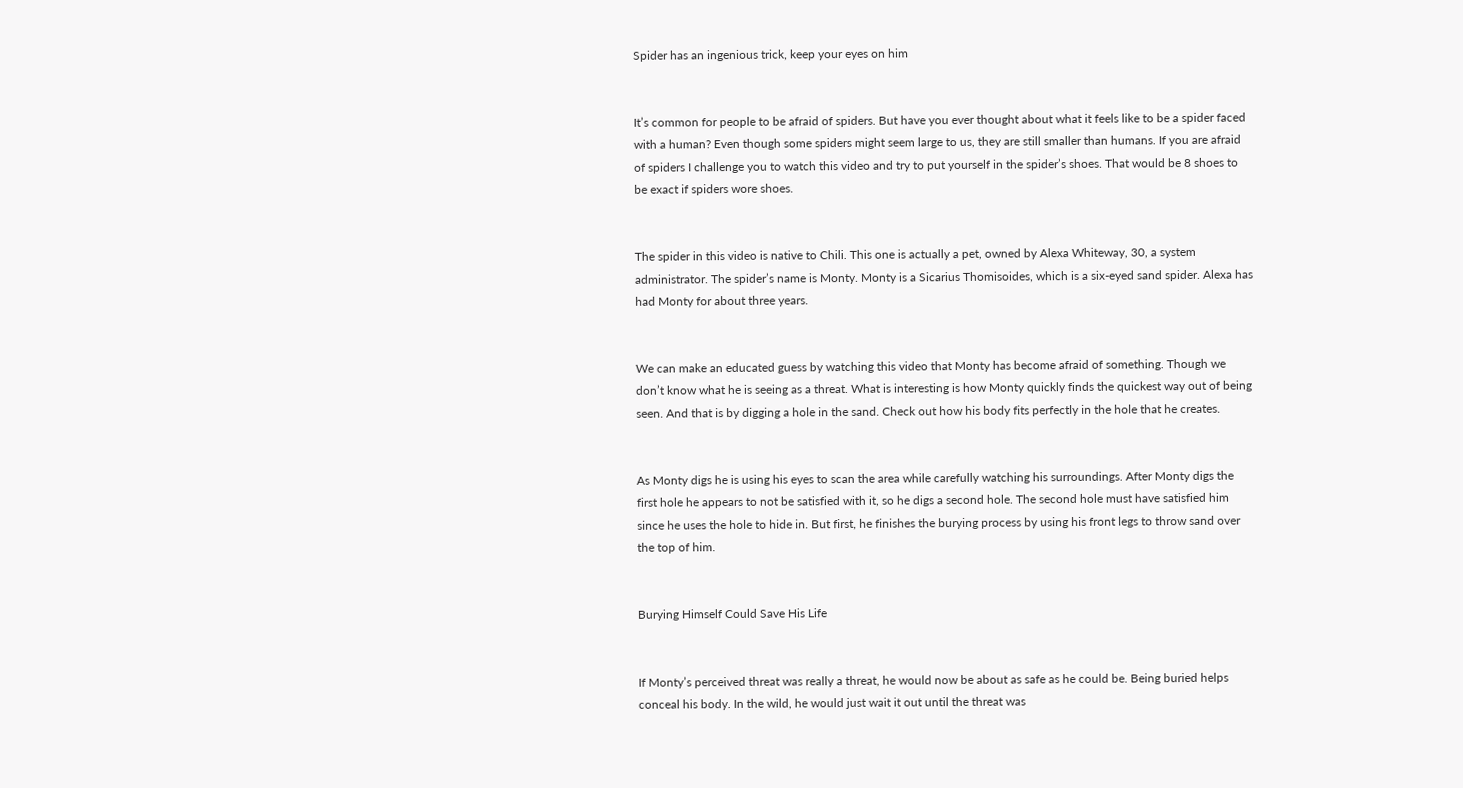Spider has an ingenious trick, keep your eyes on him


It’s common for people to be afraid of spiders. But have you ever thought about what it feels like to be a spider faced with a human? Even though some spiders might seem large to us, they are still smaller than humans. If you are afraid of spiders I challenge you to watch this video and try to put yourself in the spider’s shoes. That would be 8 shoes to be exact if spiders wore shoes.


The spider in this video is native to Chili. This one is actually a pet, owned by Alexa Whiteway, 30, a system administrator. The spider’s name is Monty. Monty is a Sicarius Thomisoides, which is a six-eyed sand spider. Alexa has had Monty for about three years.


We can make an educated guess by watching this video that Monty has become afraid of something. Though we don’t know what he is seeing as a threat. What is interesting is how Monty quickly finds the quickest way out of being seen. And that is by digging a hole in the sand. Check out how his body fits perfectly in the hole that he creates.


As Monty digs he is using his eyes to scan the area while carefully watching his surroundings. After Monty digs the first hole he appears to not be satisfied with it, so he digs a second hole. The second hole must have satisfied him since he uses the hole to hide in. But first, he finishes the burying process by using his front legs to throw sand over the top of him.


Burying Himself Could Save His Life


If Monty’s perceived threat was really a threat, he would now be about as safe as he could be. Being buried helps conceal his body. In the wild, he would just wait it out until the threat was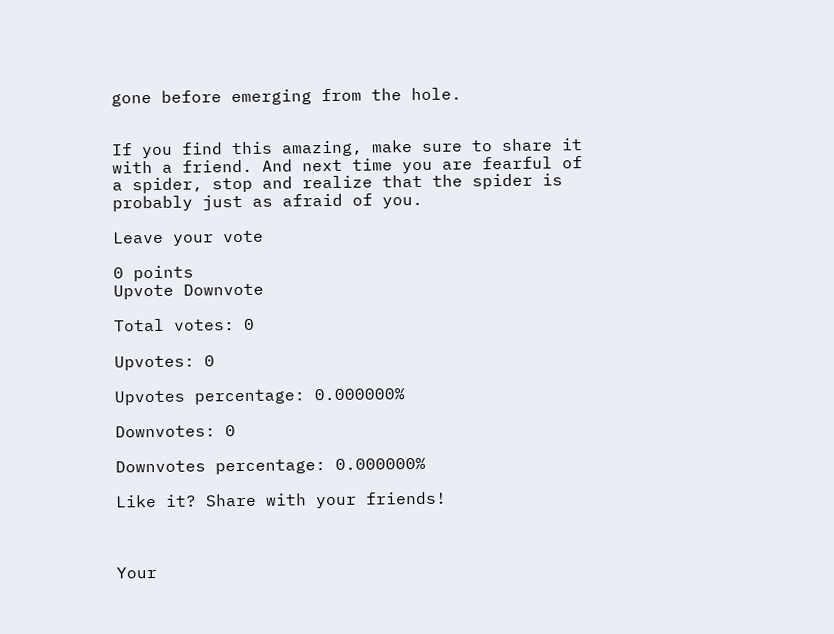gone before emerging from the hole.


If you find this amazing, make sure to share it with a friend. And next time you are fearful of a spider, stop and realize that the spider is probably just as afraid of you.

Leave your vote

0 points
Upvote Downvote

Total votes: 0

Upvotes: 0

Upvotes percentage: 0.000000%

Downvotes: 0

Downvotes percentage: 0.000000%

Like it? Share with your friends!



Your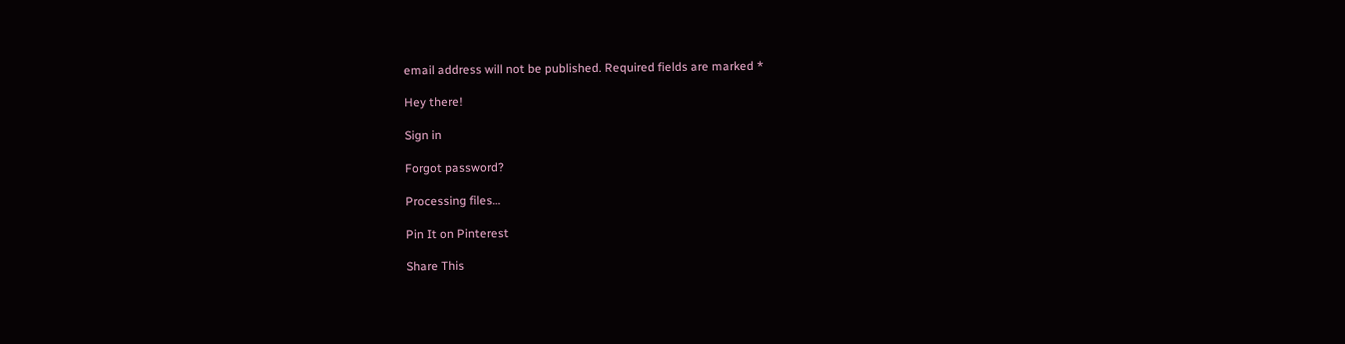email address will not be published. Required fields are marked *

Hey there!

Sign in

Forgot password?

Processing files…

Pin It on Pinterest

Share This